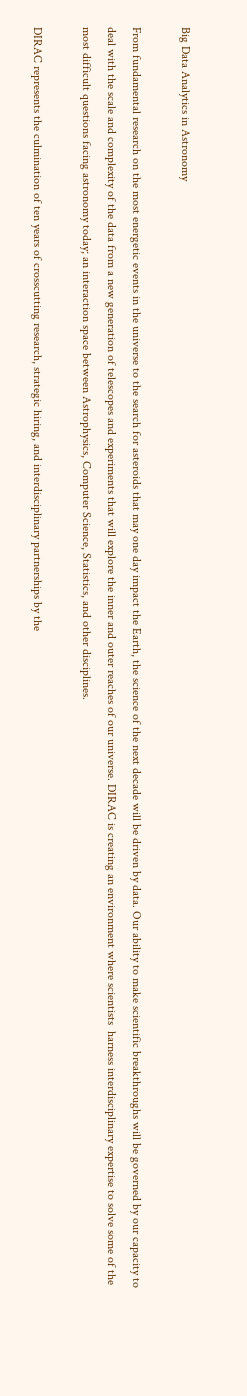Big Data Analytics in Astronomy

From fundamental research on the most energetic events in the universe to the search for asteroids that may one day impact the Earth, the science of the next decade will be driven by data. Our ability to make scientific breakthroughs will be governed by our capacity to deal with the scale and complexity of the data from a new generation of telescopes and experiments that will explore the inner and outer reaches of our universe. DIRAC is creating an environment where scientists  harness interdisciplinary expertise to solve some of the most difficult questions facing astronomy today; an interaction space between Astrophysics, Computer Science, Statistics, and other disciplines.

DIRAC represents the culmination of ten years of crosscutting research, strategic hiring, and interdisciplinary partnerships by the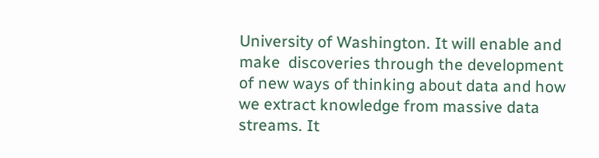University of Washington. It will enable and make  discoveries through the development of new ways of thinking about data and how we extract knowledge from massive data streams. It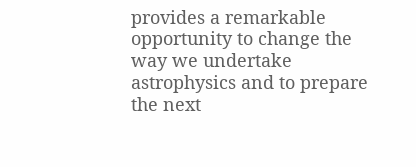provides a remarkable opportunity to change the way we undertake astrophysics and to prepare the next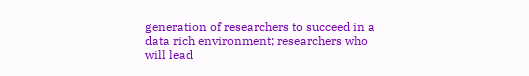generation of researchers to succeed in a data rich environment; researchers who will lead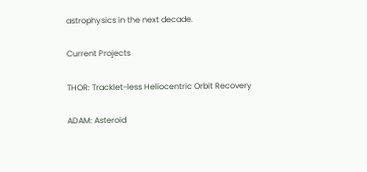astrophysics in the next decade.

Current Projects

THOR: Tracklet-less Heliocentric Orbit Recovery

ADAM: Asteroid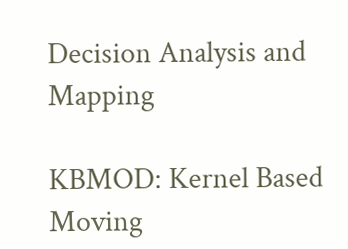Decision Analysis and Mapping

KBMOD: Kernel Based Moving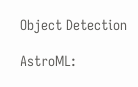Object Detection

AstroML: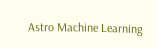Astro Machine Learning